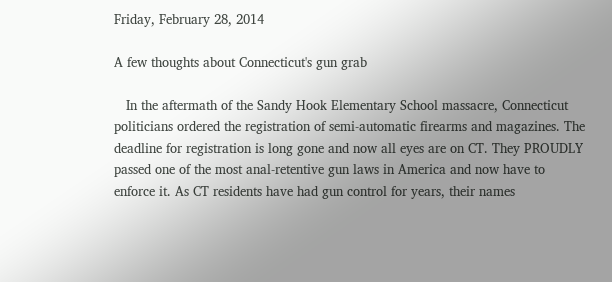Friday, February 28, 2014

A few thoughts about Connecticut's gun grab

   In the aftermath of the Sandy Hook Elementary School massacre, Connecticut politicians ordered the registration of semi-automatic firearms and magazines. The deadline for registration is long gone and now all eyes are on CT. They PROUDLY passed one of the most anal-retentive gun laws in America and now have to enforce it. As CT residents have had gun control for years, their names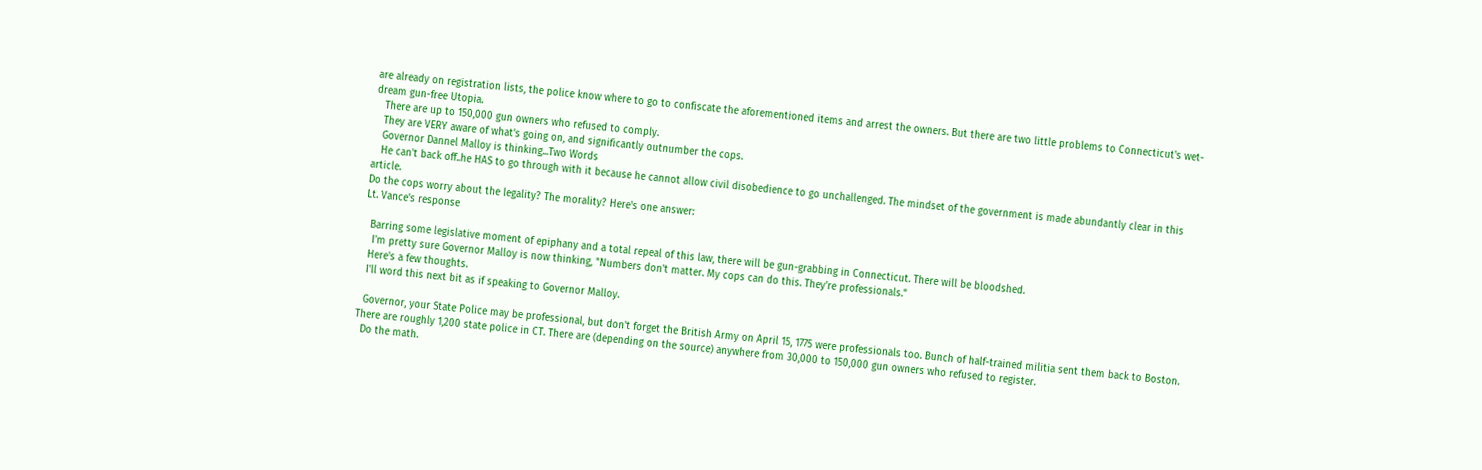are already on registration lists, the police know where to go to confiscate the aforementioned items and arrest the owners. But there are two little problems to Connecticut's wet-dream gun-free Utopia.
   There are up to 150,000 gun owners who refused to comply.
   They are VERY aware of what's going on, and significantly outnumber the cops.
   Governor Dannel Malloy is thinking...Two Words
   He can't back off..he HAS to go through with it because he cannot allow civil disobedience to go unchallenged. The mindset of the government is made abundantly clear in this article.
Do the cops worry about the legality? The morality? Here's one answer:
Lt. Vance's response

  Barring some legislative moment of epiphany and a total repeal of this law, there will be gun-grabbing in Connecticut. There will be bloodshed.
   I'm pretty sure Governor Malloy is now thinking, "Numbers don't matter. My cops can do this. They're professionals."
  Here's a few thoughts.
  I'll word this next bit as if speaking to Governor Malloy.

  Governor, your State Police may be professional, but don't forget the British Army on April 15, 1775 were professionals too. Bunch of half-trained militia sent them back to Boston. There are roughly 1,200 state police in CT. There are (depending on the source) anywhere from 30,000 to 150,000 gun owners who refused to register.
  Do the math.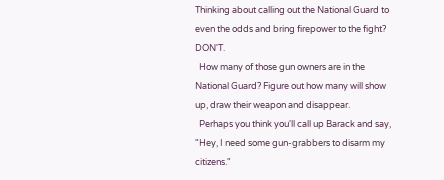Thinking about calling out the National Guard to even the odds and bring firepower to the fight? DON'T.
  How many of those gun owners are in the National Guard? Figure out how many will show up, draw their weapon and disappear.
  Perhaps you think you'll call up Barack and say, "Hey, I need some gun-grabbers to disarm my citizens."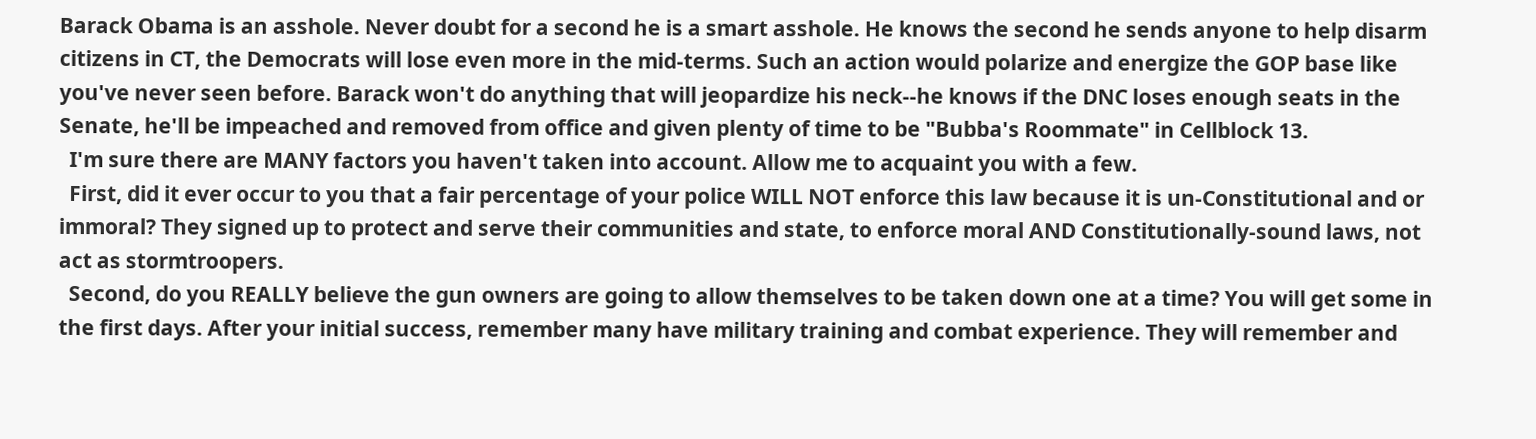Barack Obama is an asshole. Never doubt for a second he is a smart asshole. He knows the second he sends anyone to help disarm citizens in CT, the Democrats will lose even more in the mid-terms. Such an action would polarize and energize the GOP base like you've never seen before. Barack won't do anything that will jeopardize his neck--he knows if the DNC loses enough seats in the Senate, he'll be impeached and removed from office and given plenty of time to be "Bubba's Roommate" in Cellblock 13.
  I'm sure there are MANY factors you haven't taken into account. Allow me to acquaint you with a few.
  First, did it ever occur to you that a fair percentage of your police WILL NOT enforce this law because it is un-Constitutional and or immoral? They signed up to protect and serve their communities and state, to enforce moral AND Constitutionally-sound laws, not act as stormtroopers.
  Second, do you REALLY believe the gun owners are going to allow themselves to be taken down one at a time? You will get some in the first days. After your initial success, remember many have military training and combat experience. They will remember and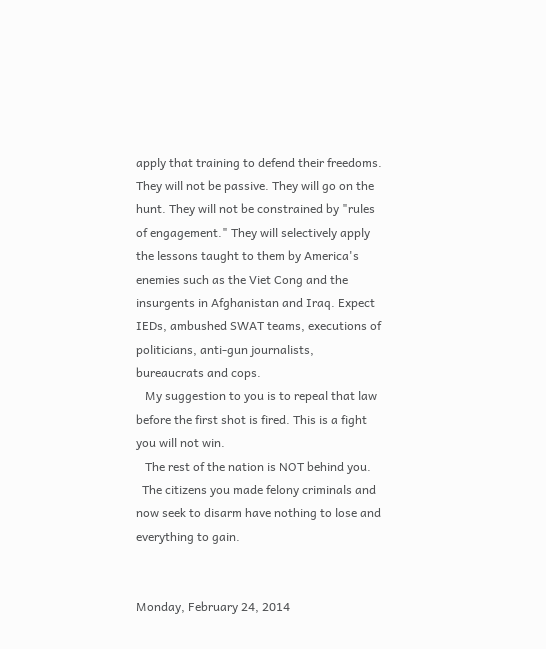apply that training to defend their freedoms. They will not be passive. They will go on the hunt. They will not be constrained by "rules of engagement." They will selectively apply the lessons taught to them by America's enemies such as the Viet Cong and the insurgents in Afghanistan and Iraq. Expect IEDs, ambushed SWAT teams, executions of politicians, anti-gun journalists, bureaucrats and cops.
   My suggestion to you is to repeal that law before the first shot is fired. This is a fight you will not win.
   The rest of the nation is NOT behind you.
  The citizens you made felony criminals and now seek to disarm have nothing to lose and everything to gain.


Monday, February 24, 2014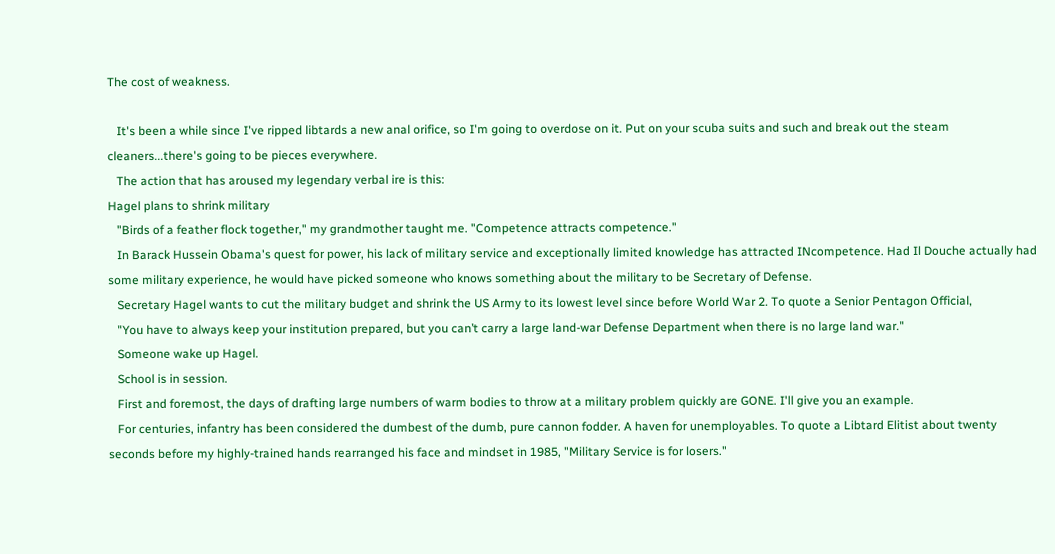The cost of weakness.

   It's been a while since I've ripped libtards a new anal orifice, so I'm going to overdose on it. Put on your scuba suits and such and break out the steam cleaners...there's going to be pieces everywhere.
   The action that has aroused my legendary verbal ire is this:
Hagel plans to shrink military
   "Birds of a feather flock together," my grandmother taught me. "Competence attracts competence."
   In Barack Hussein Obama's quest for power, his lack of military service and exceptionally limited knowledge has attracted INcompetence. Had Il Douche actually had some military experience, he would have picked someone who knows something about the military to be Secretary of Defense.
   Secretary Hagel wants to cut the military budget and shrink the US Army to its lowest level since before World War 2. To quote a Senior Pentagon Official,
   "You have to always keep your institution prepared, but you can’t carry a large land-war Defense Department when there is no large land war."
   Someone wake up Hagel.
   School is in session.
   First and foremost, the days of drafting large numbers of warm bodies to throw at a military problem quickly are GONE. I'll give you an example.
   For centuries, infantry has been considered the dumbest of the dumb, pure cannon fodder. A haven for unemployables. To quote a Libtard Elitist about twenty seconds before my highly-trained hands rearranged his face and mindset in 1985, "Military Service is for losers."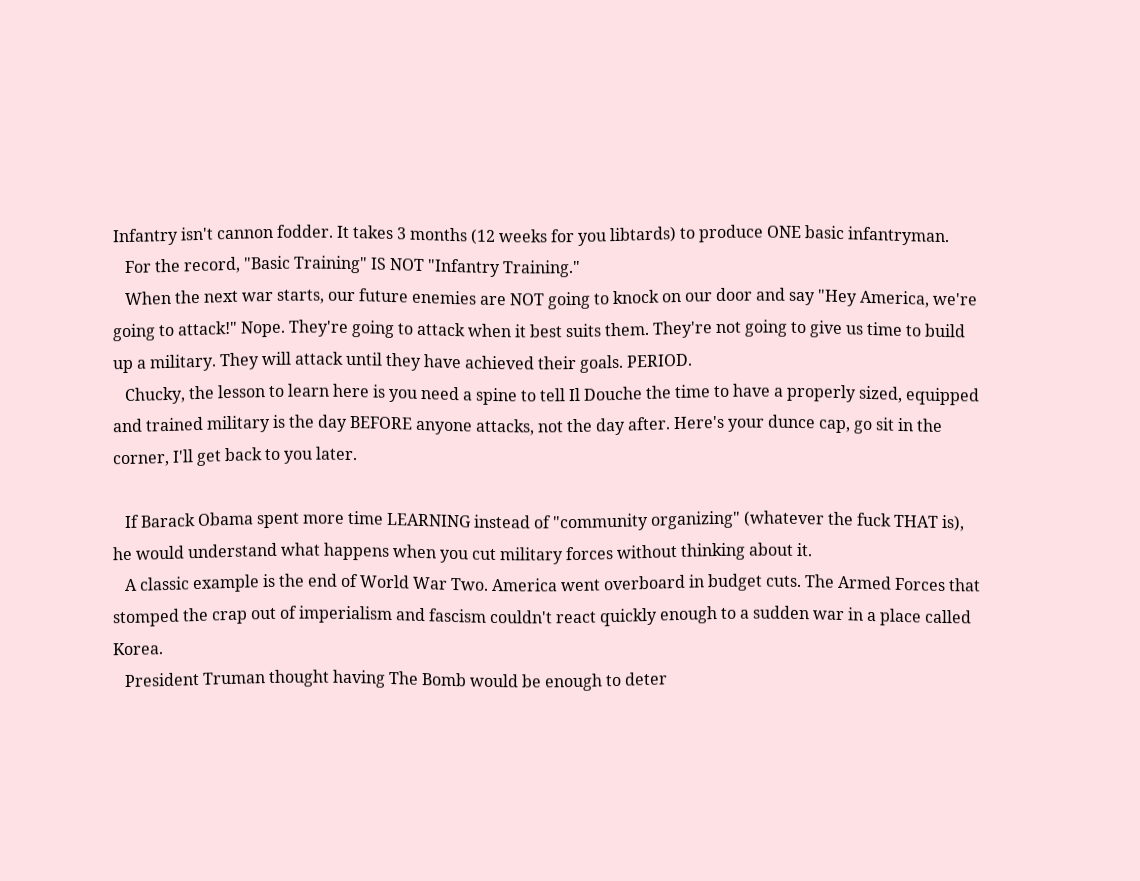Infantry isn't cannon fodder. It takes 3 months (12 weeks for you libtards) to produce ONE basic infantryman.
   For the record, "Basic Training" IS NOT "Infantry Training."
   When the next war starts, our future enemies are NOT going to knock on our door and say "Hey America, we're going to attack!" Nope. They're going to attack when it best suits them. They're not going to give us time to build up a military. They will attack until they have achieved their goals. PERIOD.
   Chucky, the lesson to learn here is you need a spine to tell Il Douche the time to have a properly sized, equipped and trained military is the day BEFORE anyone attacks, not the day after. Here's your dunce cap, go sit in the corner, I'll get back to you later.

   If Barack Obama spent more time LEARNING instead of "community organizing" (whatever the fuck THAT is), he would understand what happens when you cut military forces without thinking about it.
   A classic example is the end of World War Two. America went overboard in budget cuts. The Armed Forces that stomped the crap out of imperialism and fascism couldn't react quickly enough to a sudden war in a place called Korea.
   President Truman thought having The Bomb would be enough to deter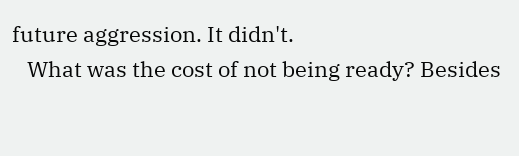future aggression. It didn't.
   What was the cost of not being ready? Besides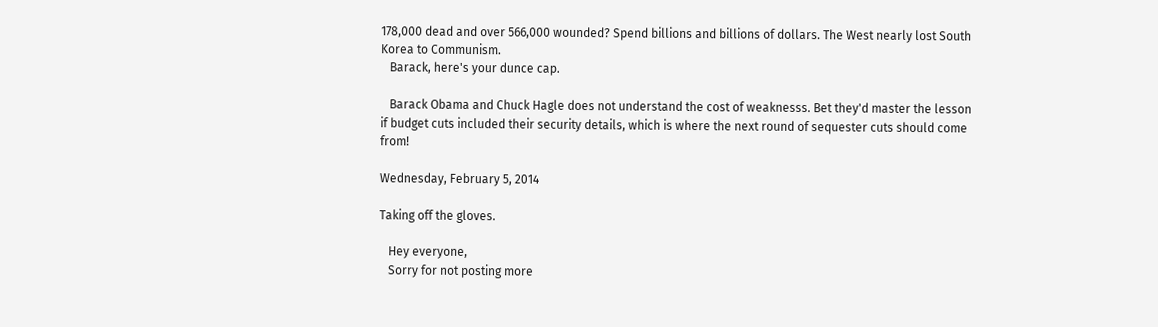178,000 dead and over 566,000 wounded? Spend billions and billions of dollars. The West nearly lost South Korea to Communism.
   Barack, here's your dunce cap.

   Barack Obama and Chuck Hagle does not understand the cost of weaknesss. Bet they'd master the lesson if budget cuts included their security details, which is where the next round of sequester cuts should come from!

Wednesday, February 5, 2014

Taking off the gloves.

   Hey everyone,
   Sorry for not posting more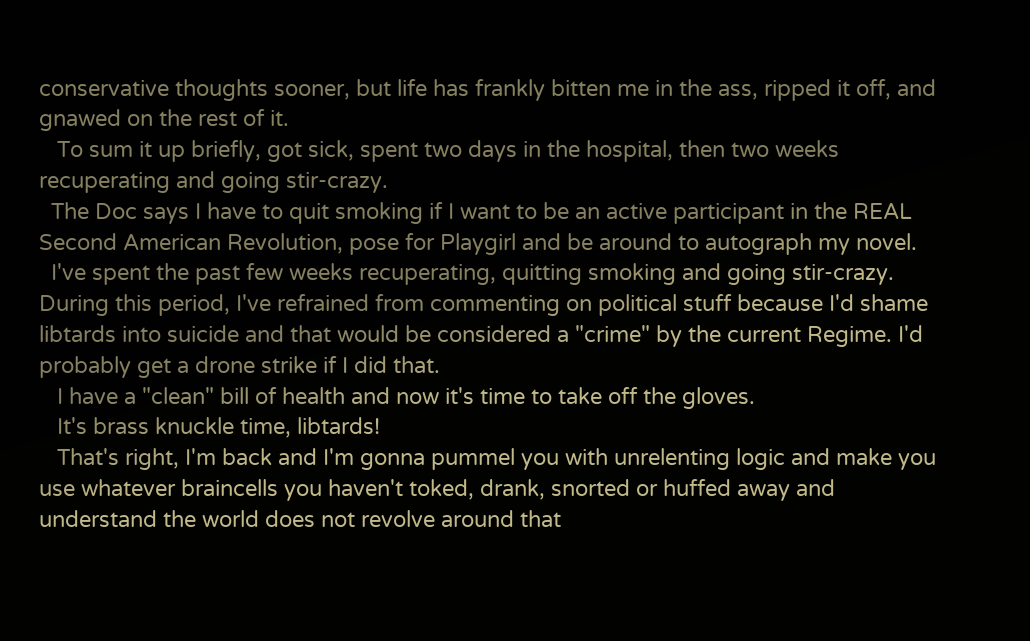conservative thoughts sooner, but life has frankly bitten me in the ass, ripped it off, and gnawed on the rest of it.
   To sum it up briefly, got sick, spent two days in the hospital, then two weeks recuperating and going stir-crazy.
  The Doc says I have to quit smoking if I want to be an active participant in the REAL Second American Revolution, pose for Playgirl and be around to autograph my novel.
  I've spent the past few weeks recuperating, quitting smoking and going stir-crazy. During this period, I've refrained from commenting on political stuff because I'd shame libtards into suicide and that would be considered a "crime" by the current Regime. I'd probably get a drone strike if I did that.
   I have a "clean" bill of health and now it's time to take off the gloves.
   It's brass knuckle time, libtards!
   That's right, I'm back and I'm gonna pummel you with unrelenting logic and make you use whatever braincells you haven't toked, drank, snorted or huffed away and understand the world does not revolve around that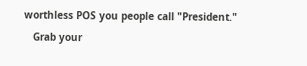worthless POS you people call "President."
   Grab your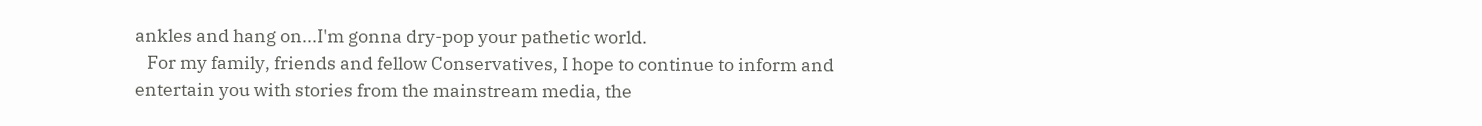ankles and hang on...I'm gonna dry-pop your pathetic world.
   For my family, friends and fellow Conservatives, I hope to continue to inform and entertain you with stories from the mainstream media, the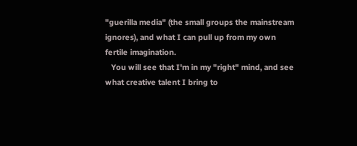"guerilla media" (the small groups the mainstream ignores), and what I can pull up from my own fertile imagination.
   You will see that I'm in my "right" mind, and see what creative talent I bring to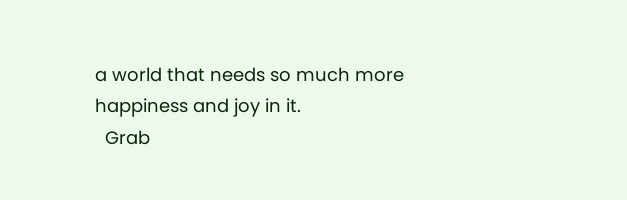a world that needs so much more happiness and joy in it.
  Grab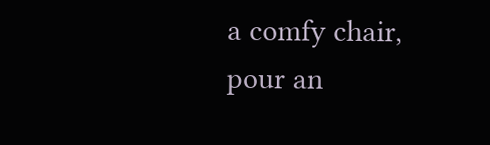a comfy chair, pour an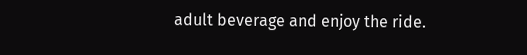adult beverage and enjoy the ride.